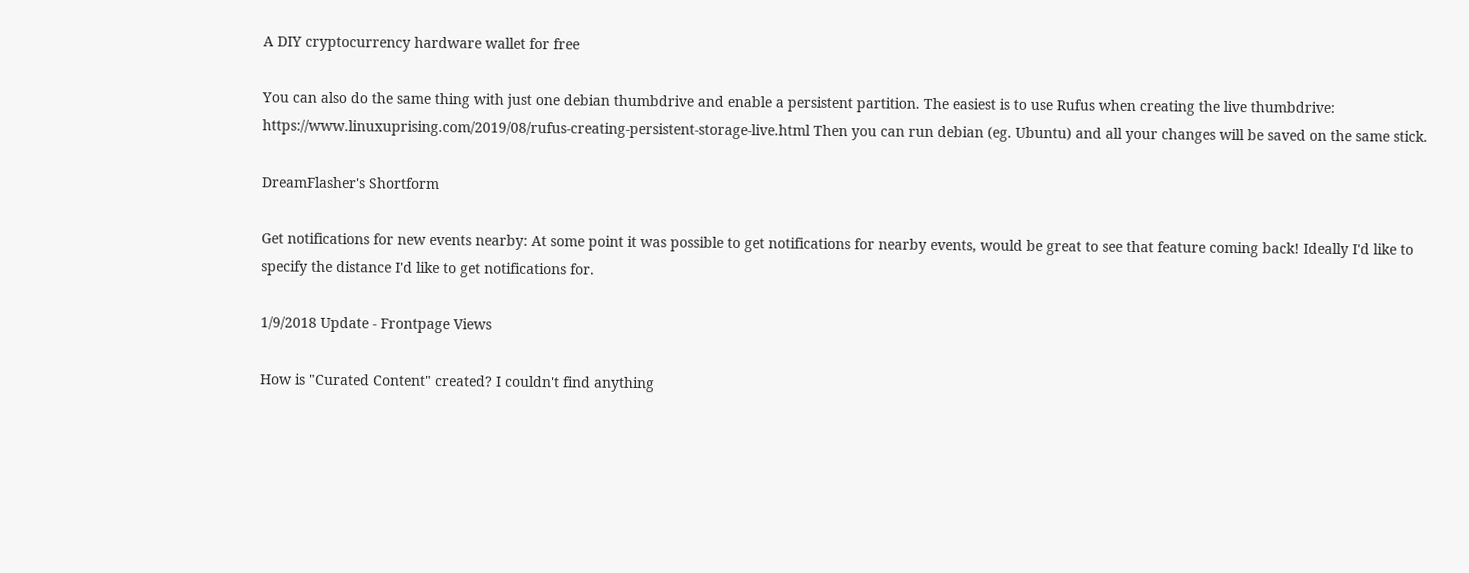A DIY cryptocurrency hardware wallet for free

You can also do the same thing with just one debian thumbdrive and enable a persistent partition. The easiest is to use Rufus when creating the live thumbdrive: https://www.linuxuprising.com/2019/08/rufus-creating-persistent-storage-live.html Then you can run debian (eg. Ubuntu) and all your changes will be saved on the same stick.

DreamFlasher's Shortform

Get notifications for new events nearby: At some point it was possible to get notifications for nearby events, would be great to see that feature coming back! Ideally I'd like to specify the distance I'd like to get notifications for.

1/9/2018 Update - Frontpage Views

How is "Curated Content" created? I couldn't find anything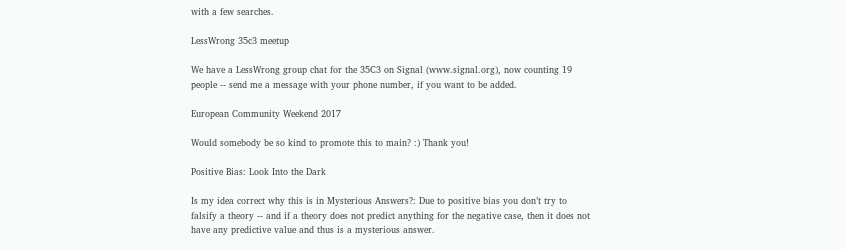with a few searches.

LessWrong 35c3 meetup

We have a LessWrong group chat for the 35C3 on Signal (www.signal.org), now counting 19 people -- send me a message with your phone number, if you want to be added.

European Community Weekend 2017

Would somebody be so kind to promote this to main? :) Thank you!

Positive Bias: Look Into the Dark

Is my idea correct why this is in Mysterious Answers?: Due to positive bias you don’t try to falsify a theory -- and if a theory does not predict anything for the negative case, then it does not have any predictive value and thus is a mysterious answer.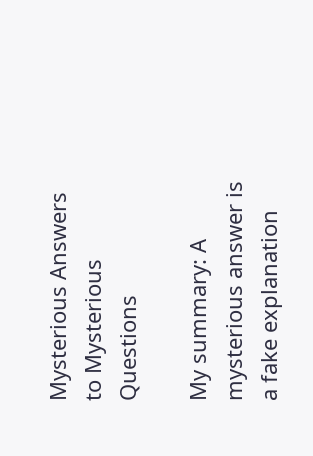Mysterious Answers to Mysterious Questions

My summary: A mysterious answer is a fake explanation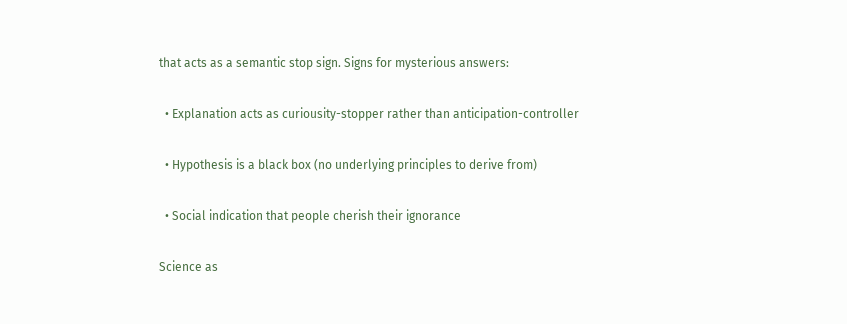that acts as a semantic stop sign. Signs for mysterious answers:

  • Explanation acts as curiousity-stopper rather than anticipation-controller

  • Hypothesis is a black box (no underlying principles to derive from)

  • Social indication that people cherish their ignorance

Science as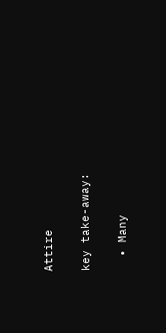Attire

key take-away:

  • Many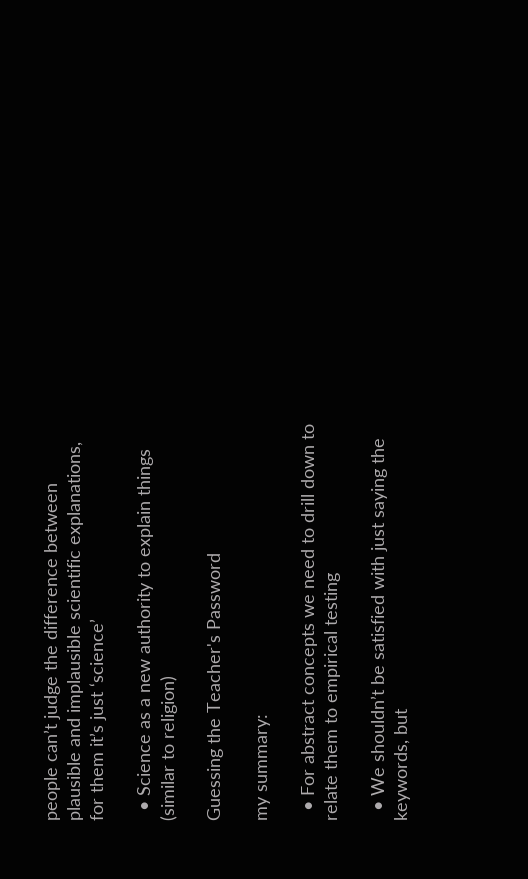people can’t judge the difference between plausible and implausible scientific explanations, for them it’s just ‘science’

  • Science as a new authority to explain things (similar to religion)

Guessing the Teacher's Password

my summary:

  • For abstract concepts we need to drill down to relate them to empirical testing

  • We shouldn’t be satisfied with just saying the keywords, but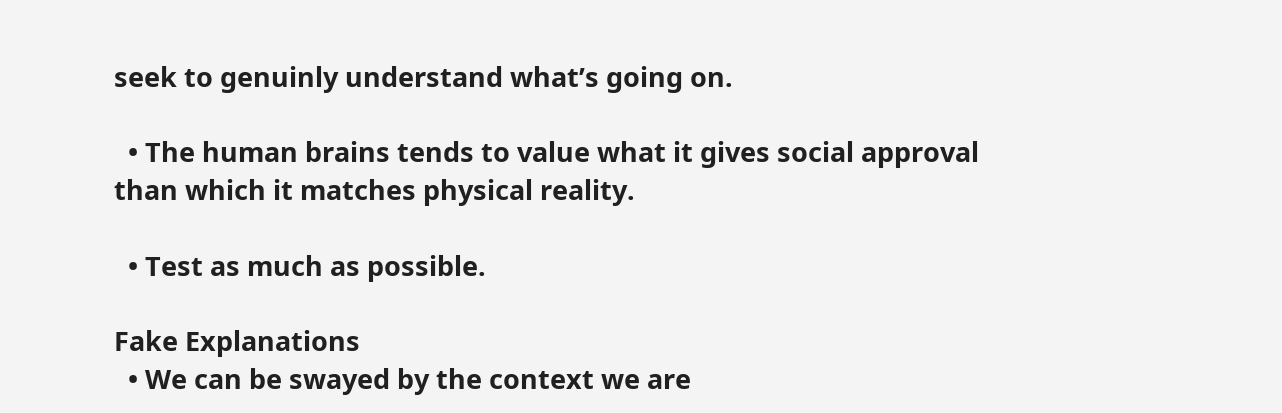seek to genuinly understand what’s going on.

  • The human brains tends to value what it gives social approval than which it matches physical reality.

  • Test as much as possible.

Fake Explanations
  • We can be swayed by the context we are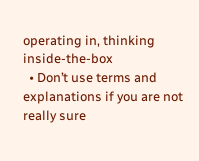operating in, thinking inside-the-box
  • Don’t use terms and explanations if you are not really sure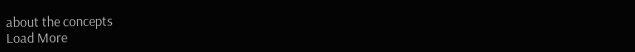about the concepts
Load More